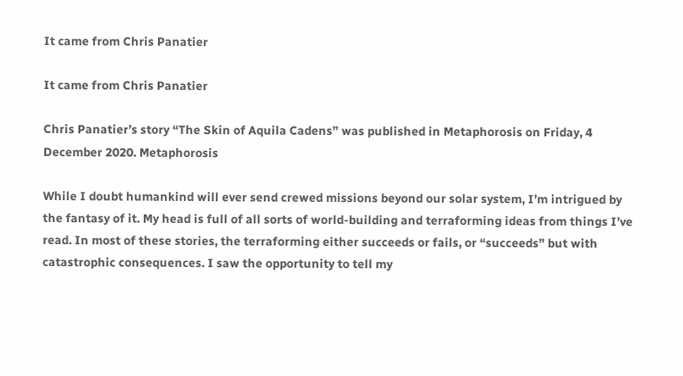It came from Chris Panatier

It came from Chris Panatier

Chris Panatier’s story “The Skin of Aquila Cadens” was published in Metaphorosis on Friday, 4 December 2020. Metaphorosis

While I doubt humankind will ever send crewed missions beyond our solar system, I’m intrigued by the fantasy of it. My head is full of all sorts of world-building and terraforming ideas from things I’ve read. In most of these stories, the terraforming either succeeds or fails, or “succeeds” but with catastrophic consequences. I saw the opportunity to tell my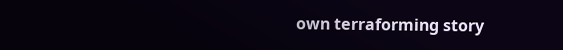own terraforming story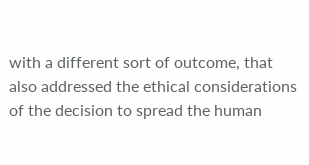with a different sort of outcome, that also addressed the ethical considerations of the decision to spread the human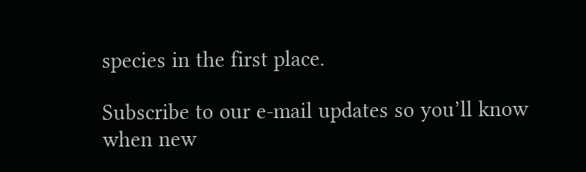species in the first place.

Subscribe to our e-mail updates so you’ll know when new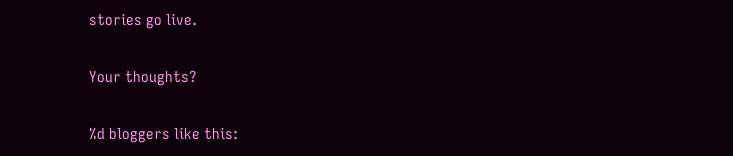stories go live.

Your thoughts?

%d bloggers like this: